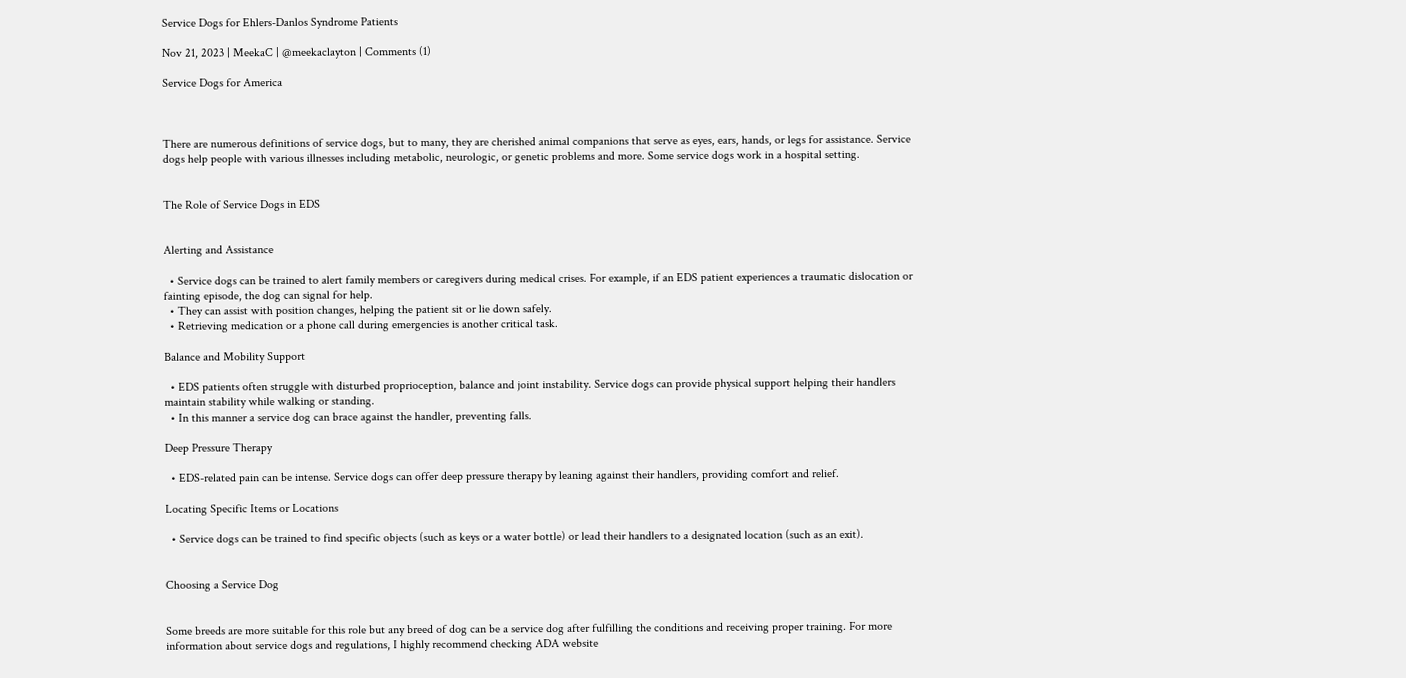Service Dogs for Ehlers-Danlos Syndrome Patients

Nov 21, 2023 | MeekaC | @meekaclayton | Comments (1)

Service Dogs for America



There are numerous definitions of service dogs, but to many, they are cherished animal companions that serve as eyes, ears, hands, or legs for assistance. Service dogs help people with various illnesses including metabolic, neurologic, or genetic problems and more. Some service dogs work in a hospital setting.


The Role of Service Dogs in EDS


Alerting and Assistance

  • Service dogs can be trained to alert family members or caregivers during medical crises. For example, if an EDS patient experiences a traumatic dislocation or fainting episode, the dog can signal for help.
  • They can assist with position changes, helping the patient sit or lie down safely.
  • Retrieving medication or a phone call during emergencies is another critical task.

Balance and Mobility Support

  • EDS patients often struggle with disturbed proprioception, balance and joint instability. Service dogs can provide physical support helping their handlers maintain stability while walking or standing.
  • In this manner a service dog can brace against the handler, preventing falls.

Deep Pressure Therapy

  • EDS-related pain can be intense. Service dogs can offer deep pressure therapy by leaning against their handlers, providing comfort and relief.

Locating Specific Items or Locations

  • Service dogs can be trained to find specific objects (such as keys or a water bottle) or lead their handlers to a designated location (such as an exit).


Choosing a Service Dog


Some breeds are more suitable for this role but any breed of dog can be a service dog after fulfilling the conditions and receiving proper training. For more information about service dogs and regulations, I highly recommend checking ADA website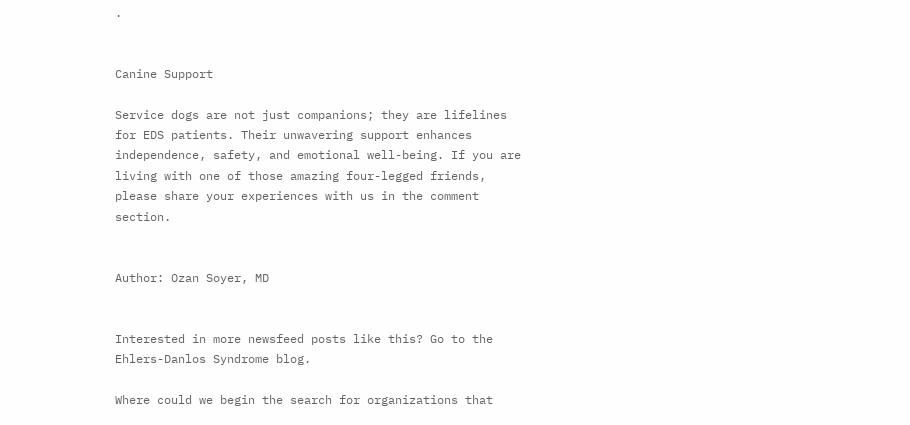.


Canine Support

Service dogs are not just companions; they are lifelines for EDS patients. Their unwavering support enhances independence, safety, and emotional well-being. If you are living with one of those amazing four-legged friends, please share your experiences with us in the comment section.


Author: Ozan Soyer, MD


Interested in more newsfeed posts like this? Go to the Ehlers-Danlos Syndrome blog.

Where could we begin the search for organizations that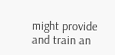might provide and train an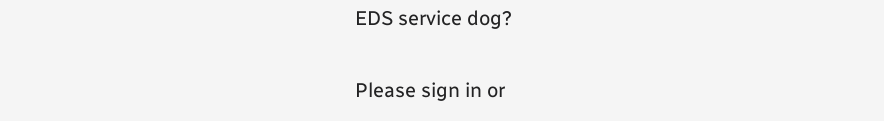EDS service dog?

Please sign in or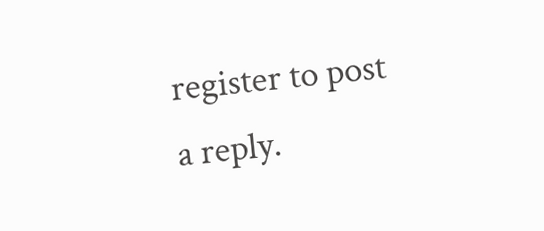register to post a reply.